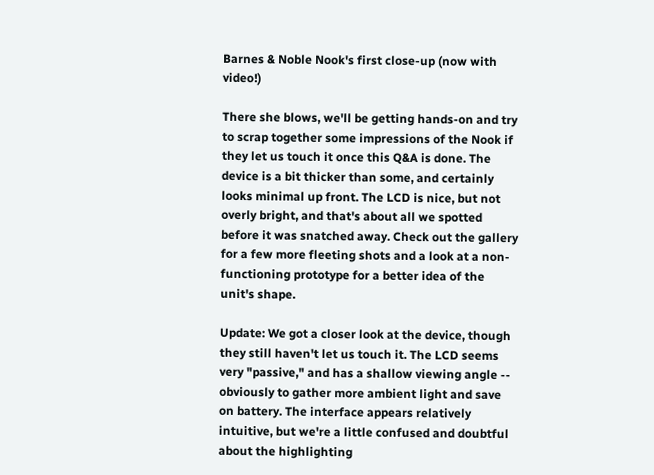Barnes & Noble Nook's first close-up (now with video!)

There she blows, we'll be getting hands-on and try to scrap together some impressions of the Nook if they let us touch it once this Q&A is done. The device is a bit thicker than some, and certainly looks minimal up front. The LCD is nice, but not overly bright, and that's about all we spotted before it was snatched away. Check out the gallery for a few more fleeting shots and a look at a non-functioning prototype for a better idea of the unit's shape.

Update: We got a closer look at the device, though they still haven't let us touch it. The LCD seems very "passive," and has a shallow viewing angle -- obviously to gather more ambient light and save on battery. The interface appears relatively intuitive, but we're a little confused and doubtful about the highlighting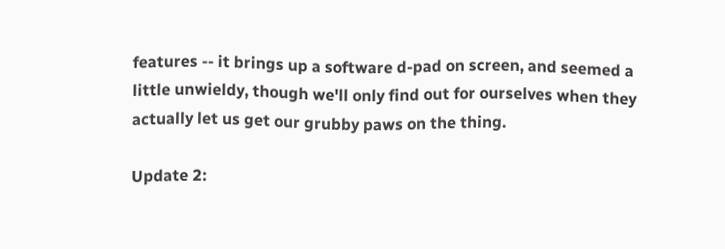features -- it brings up a software d-pad on screen, and seemed a little unwieldy, though we'll only find out for ourselves when they actually let us get our grubby paws on the thing.

Update 2: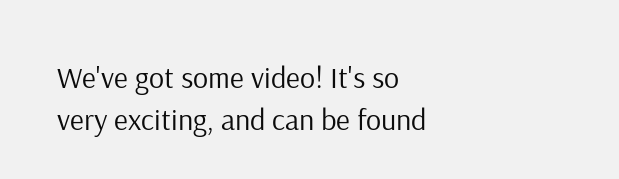We've got some video! It's so very exciting, and can be found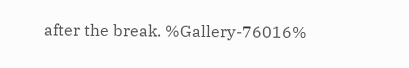after the break. %Gallery-76016%